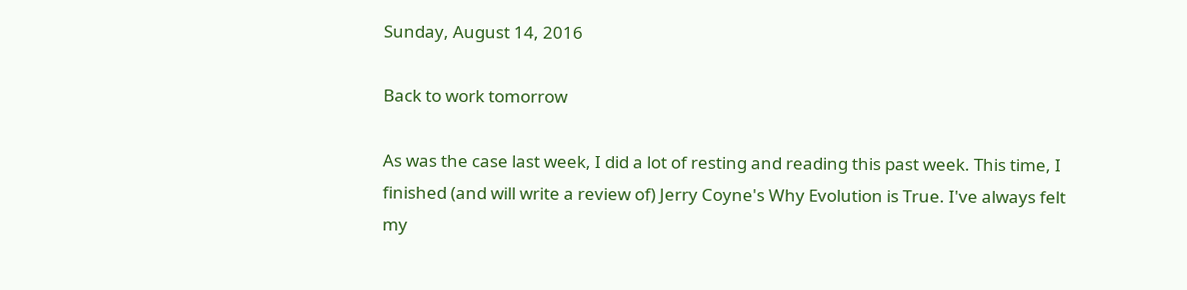Sunday, August 14, 2016

Back to work tomorrow

As was the case last week, I did a lot of resting and reading this past week. This time, I finished (and will write a review of) Jerry Coyne's Why Evolution is True. I've always felt my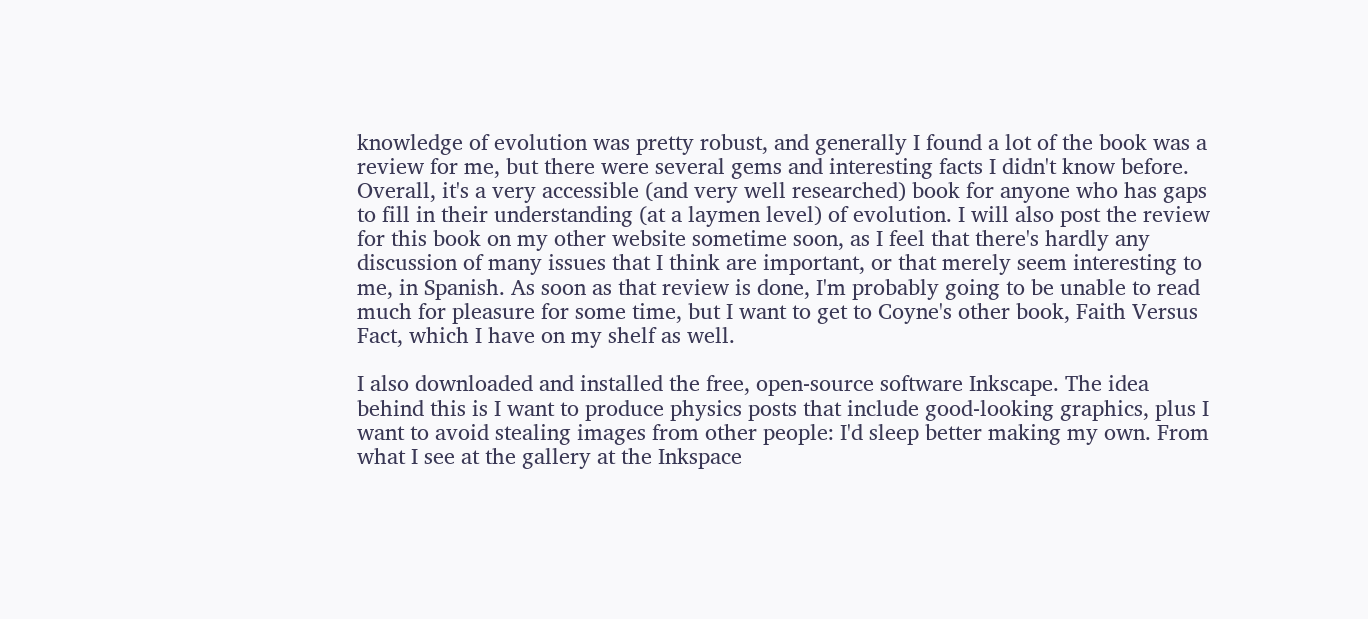knowledge of evolution was pretty robust, and generally I found a lot of the book was a review for me, but there were several gems and interesting facts I didn't know before. Overall, it's a very accessible (and very well researched) book for anyone who has gaps to fill in their understanding (at a laymen level) of evolution. I will also post the review for this book on my other website sometime soon, as I feel that there's hardly any discussion of many issues that I think are important, or that merely seem interesting to me, in Spanish. As soon as that review is done, I'm probably going to be unable to read much for pleasure for some time, but I want to get to Coyne's other book, Faith Versus Fact, which I have on my shelf as well.

I also downloaded and installed the free, open-source software Inkscape. The idea behind this is I want to produce physics posts that include good-looking graphics, plus I want to avoid stealing images from other people: I'd sleep better making my own. From what I see at the gallery at the Inkspace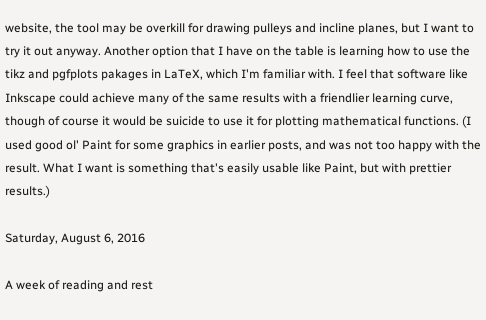website, the tool may be overkill for drawing pulleys and incline planes, but I want to try it out anyway. Another option that I have on the table is learning how to use the tikz and pgfplots pakages in LaTeX, which I'm familiar with. I feel that software like Inkscape could achieve many of the same results with a friendlier learning curve, though of course it would be suicide to use it for plotting mathematical functions. (I used good ol' Paint for some graphics in earlier posts, and was not too happy with the result. What I want is something that's easily usable like Paint, but with prettier results.)

Saturday, August 6, 2016

A week of reading and rest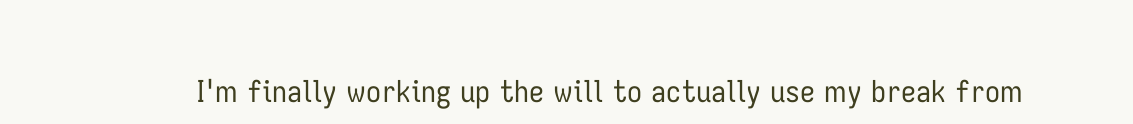I'm finally working up the will to actually use my break from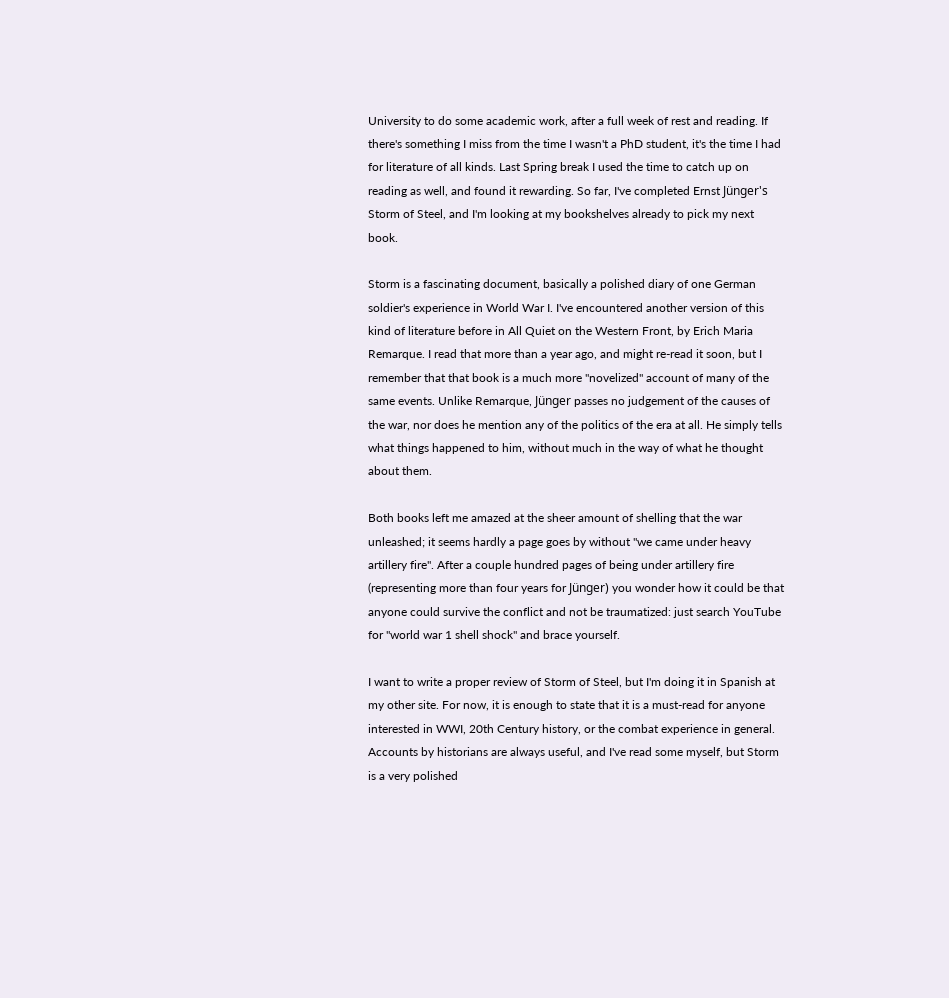University to do some academic work, after a full week of rest and reading. If there's something I miss from the time I wasn't a PhD student, it's the time I had for literature of all kinds. Last Spring break I used the time to catch up on reading as well, and found it rewarding. So far, I've completed Ernst Jünger's Storm of Steel, and I'm looking at my bookshelves already to pick my next book.

Storm is a fascinating document, basically a polished diary of one German soldier's experience in World War I. I've encountered another version of this kind of literature before in All Quiet on the Western Front, by Erich Maria Remarque. I read that more than a year ago, and might re-read it soon, but I remember that that book is a much more "novelized" account of many of the same events. Unlike Remarque, Jünger passes no judgement of the causes of the war, nor does he mention any of the politics of the era at all. He simply tells what things happened to him, without much in the way of what he thought about them.

Both books left me amazed at the sheer amount of shelling that the war unleashed; it seems hardly a page goes by without "we came under heavy artillery fire". After a couple hundred pages of being under artillery fire (representing more than four years for Jünger) you wonder how it could be that anyone could survive the conflict and not be traumatized: just search YouTube for "world war 1 shell shock" and brace yourself.

I want to write a proper review of Storm of Steel, but I'm doing it in Spanish at my other site. For now, it is enough to state that it is a must-read for anyone interested in WWI, 20th Century history, or the combat experience in general. Accounts by historians are always useful, and I've read some myself, but Storm is a very polished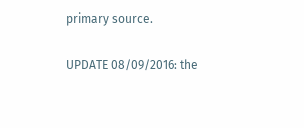primary source.

UPDATE 08/09/2016: the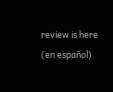review is here (en español).